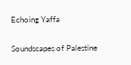Echoing Yaffa

Soundscapes of Palestine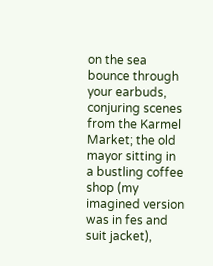on the sea bounce through your earbuds, conjuring scenes from the Karmel Market; the old mayor sitting in a bustling coffee shop (my imagined version was in fes and suit jacket),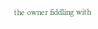the owner fiddling with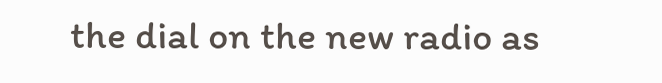the dial on the new radio as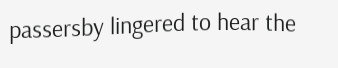passersby lingered to hear the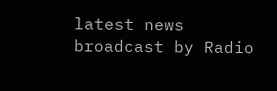latest news broadcast by Radio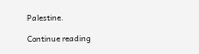Palestine.

Continue reading